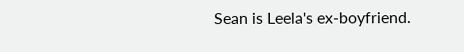Sean is Leela's ex-boyfriend.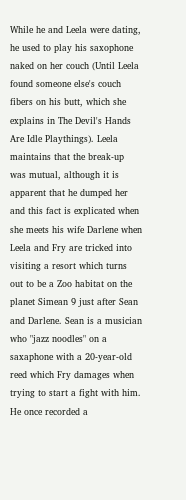While he and Leela were dating, he used to play his saxophone naked on her couch (Until Leela found someone else's couch fibers on his butt, which she explains in The Devil's Hands Are Idle Playthings). Leela maintains that the break-up was mutual, although it is apparent that he dumped her and this fact is explicated when she meets his wife Darlene when Leela and Fry are tricked into visiting a resort which turns out to be a Zoo habitat on the planet Simean 9 just after Sean and Darlene. Sean is a musician who "jazz noodles" on a saxaphone with a 20-year-old reed which Fry damages when trying to start a fight with him. He once recorded a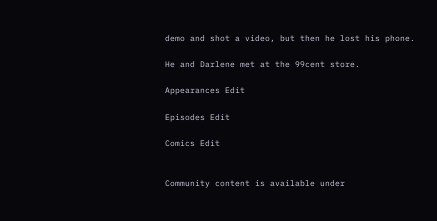demo and shot a video, but then he lost his phone.

He and Darlene met at the 99cent store.

Appearances Edit

Episodes Edit

Comics Edit


Community content is available under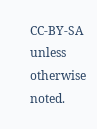CC-BY-SA unless otherwise noted.